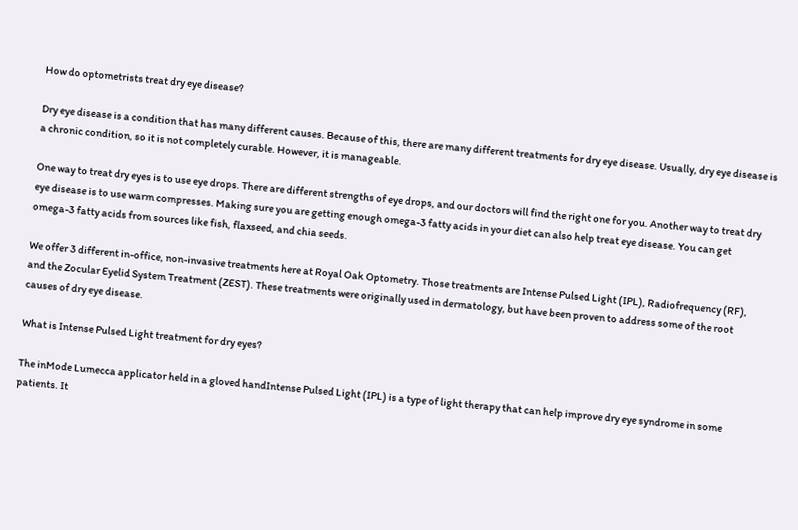How do optometrists treat dry eye disease?

Dry eye disease is a condition that has many different causes. Because of this, there are many different treatments for dry eye disease. Usually, dry eye disease is a chronic condition, so it is not completely curable. However, it is manageable.

One way to treat dry eyes is to use eye drops. There are different strengths of eye drops, and our doctors will find the right one for you. Another way to treat dry eye disease is to use warm compresses. Making sure you are getting enough omega-3 fatty acids in your diet can also help treat eye disease. You can get omega-3 fatty acids from sources like fish, flaxseed, and chia seeds.

We offer 3 different in-office, non-invasive treatments here at Royal Oak Optometry. Those treatments are Intense Pulsed Light (IPL), Radiofrequency (RF), and the Zocular Eyelid System Treatment (ZEST). These treatments were originally used in dermatology, but have been proven to address some of the root causes of dry eye disease.

What is Intense Pulsed Light treatment for dry eyes?

The inMode Lumecca applicator held in a gloved handIntense Pulsed Light (IPL) is a type of light therapy that can help improve dry eye syndrome in some patients. It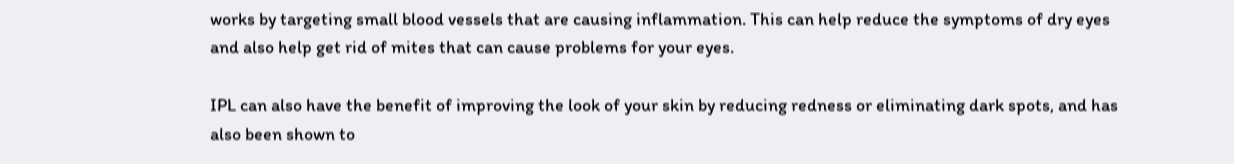works by targeting small blood vessels that are causing inflammation. This can help reduce the symptoms of dry eyes and also help get rid of mites that can cause problems for your eyes.

IPL can also have the benefit of improving the look of your skin by reducing redness or eliminating dark spots, and has also been shown to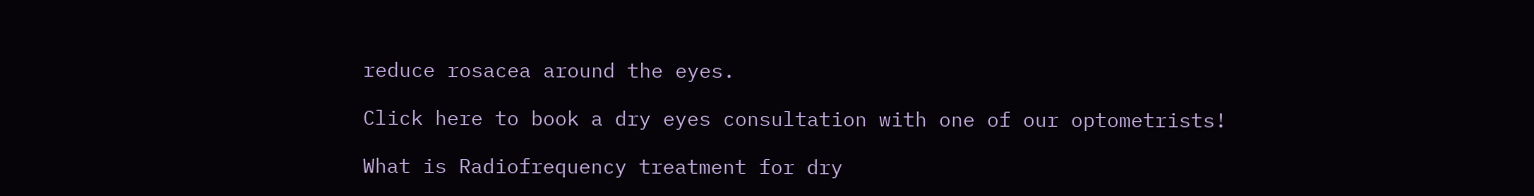reduce rosacea around the eyes.

Click here to book a dry eyes consultation with one of our optometrists!

What is Radiofrequency treatment for dry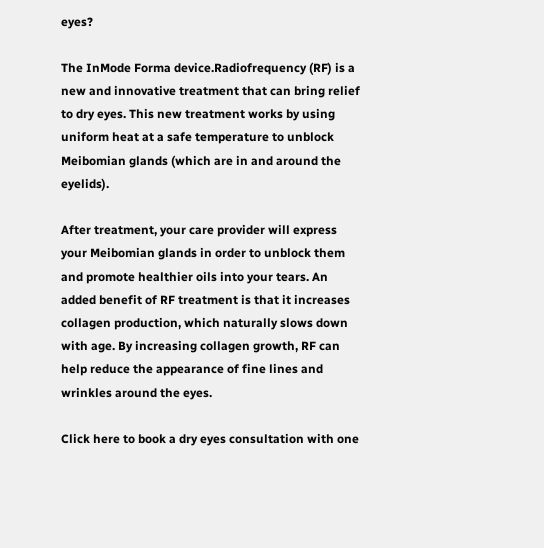eyes?

The InMode Forma device.Radiofrequency (RF) is a new and innovative treatment that can bring relief to dry eyes. This new treatment works by using uniform heat at a safe temperature to unblock Meibomian glands (which are in and around the eyelids).

After treatment, your care provider will express your Meibomian glands in order to unblock them and promote healthier oils into your tears. An added benefit of RF treatment is that it increases collagen production, which naturally slows down with age. By increasing collagen growth, RF can help reduce the appearance of fine lines and wrinkles around the eyes.

Click here to book a dry eyes consultation with one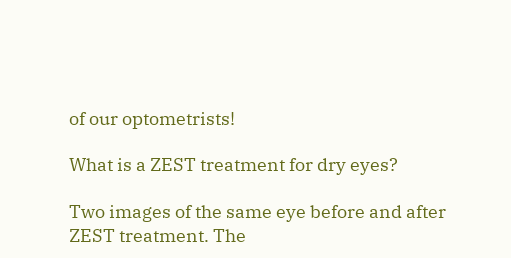of our optometrists!

What is a ZEST treatment for dry eyes?

Two images of the same eye before and after ZEST treatment. The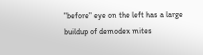"before" eye on the left has a large buildup of demodex mites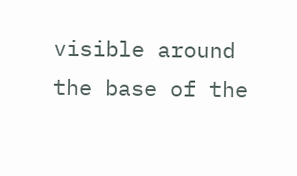visible around the base of the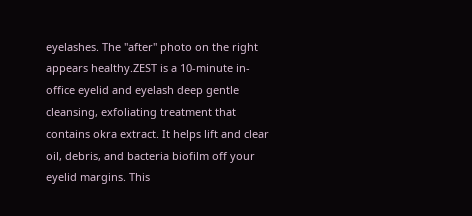eyelashes. The "after" photo on the right appears healthy.ZEST is a 10-minute in-office eyelid and eyelash deep gentle cleansing, exfoliating treatment that contains okra extract. It helps lift and clear oil, debris, and bacteria biofilm off your eyelid margins. This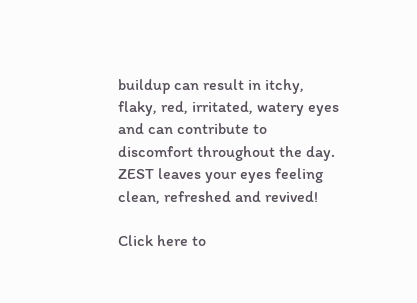buildup can result in itchy, flaky, red, irritated, watery eyes and can contribute to discomfort throughout the day. ZEST leaves your eyes feeling clean, refreshed and revived!

Click here to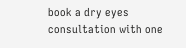book a dry eyes consultation with one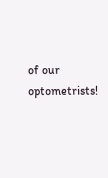of our optometrists!